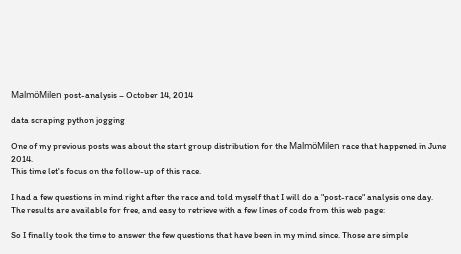MalmöMilen post-analysis – October 14, 2014

data scraping python jogging

One of my previous posts was about the start group distribution for the MalmöMilen race that happened in June 2014.
This time let's focus on the follow-up of this race.

I had a few questions in mind right after the race and told myself that I will do a "post-race" analysis one day.
The results are available for free, and easy to retrieve with a few lines of code from this web page:

So I finally took the time to answer the few questions that have been in my mind since. Those are simple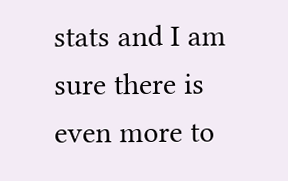stats and I am sure there is even more to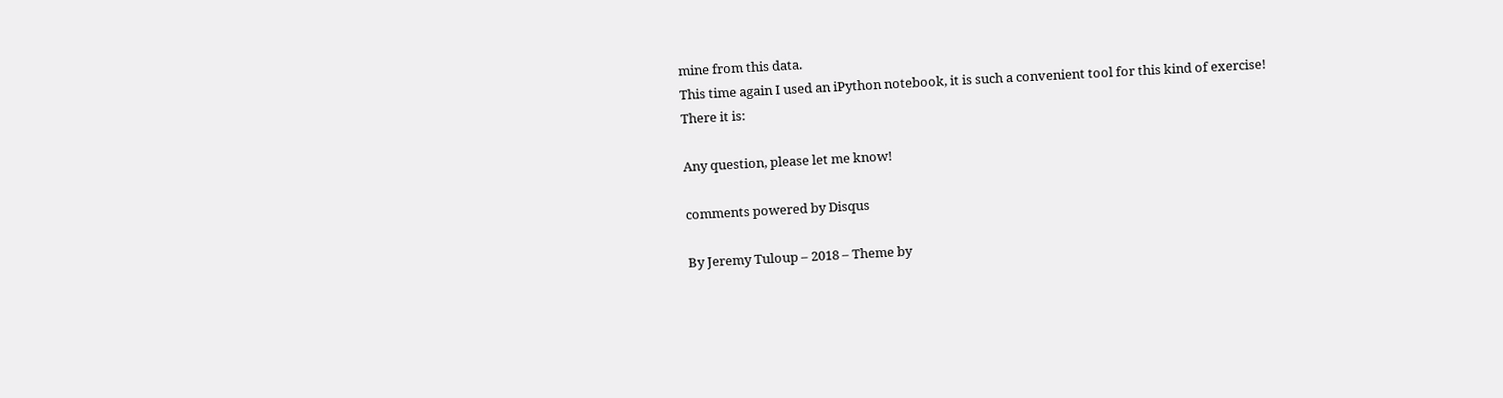mine from this data.
This time again I used an iPython notebook, it is such a convenient tool for this kind of exercise!
There it is:

Any question, please let me know!

comments powered by Disqus

By Jeremy Tuloup – 2018 – Theme by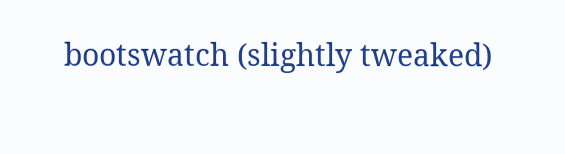bootswatch (slightly tweaked)